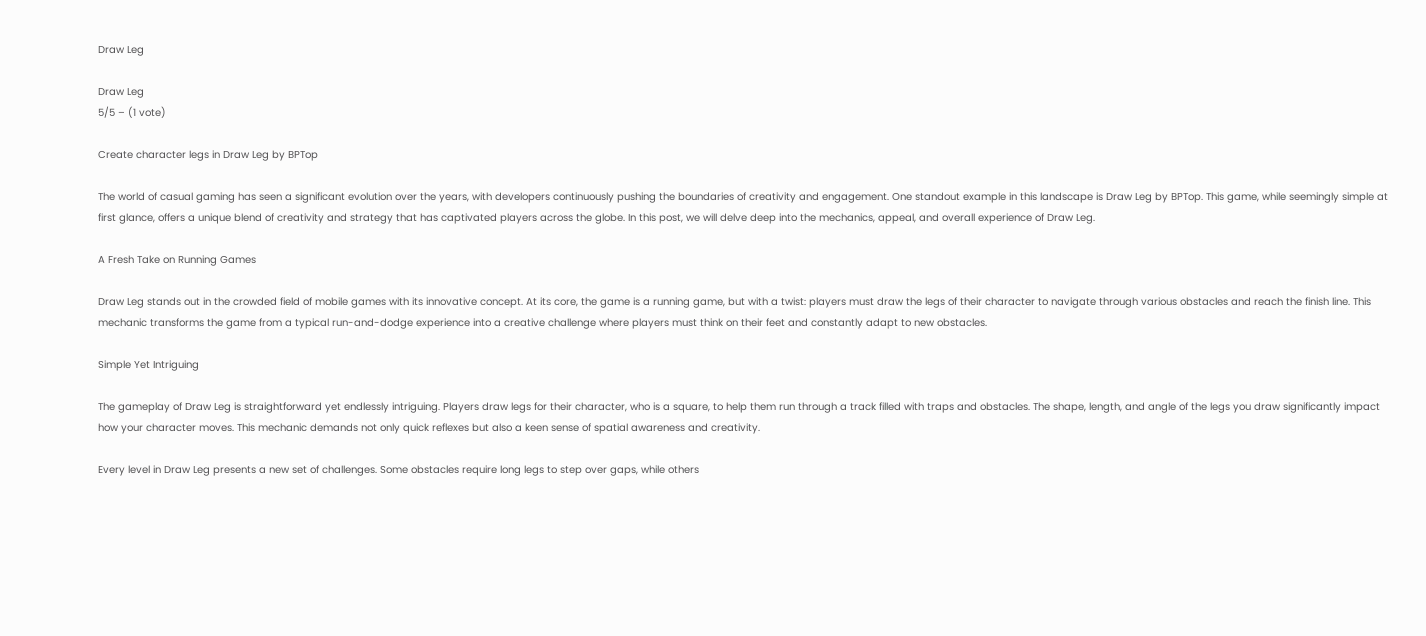Draw Leg

Draw Leg
5/5 – (1 vote)

Create character legs in Draw Leg by BPTop

The world of casual gaming has seen a significant evolution over the years, with developers continuously pushing the boundaries of creativity and engagement. One standout example in this landscape is Draw Leg by BPTop. This game, while seemingly simple at first glance, offers a unique blend of creativity and strategy that has captivated players across the globe. In this post, we will delve deep into the mechanics, appeal, and overall experience of Draw Leg.

A Fresh Take on Running Games

Draw Leg stands out in the crowded field of mobile games with its innovative concept. At its core, the game is a running game, but with a twist: players must draw the legs of their character to navigate through various obstacles and reach the finish line. This mechanic transforms the game from a typical run-and-dodge experience into a creative challenge where players must think on their feet and constantly adapt to new obstacles.

Simple Yet Intriguing

The gameplay of Draw Leg is straightforward yet endlessly intriguing. Players draw legs for their character, who is a square, to help them run through a track filled with traps and obstacles. The shape, length, and angle of the legs you draw significantly impact how your character moves. This mechanic demands not only quick reflexes but also a keen sense of spatial awareness and creativity.

Every level in Draw Leg presents a new set of challenges. Some obstacles require long legs to step over gaps, while others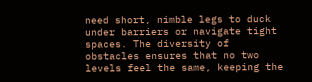need short, nimble legs to duck under barriers or navigate tight spaces. The diversity of obstacles ensures that no two levels feel the same, keeping the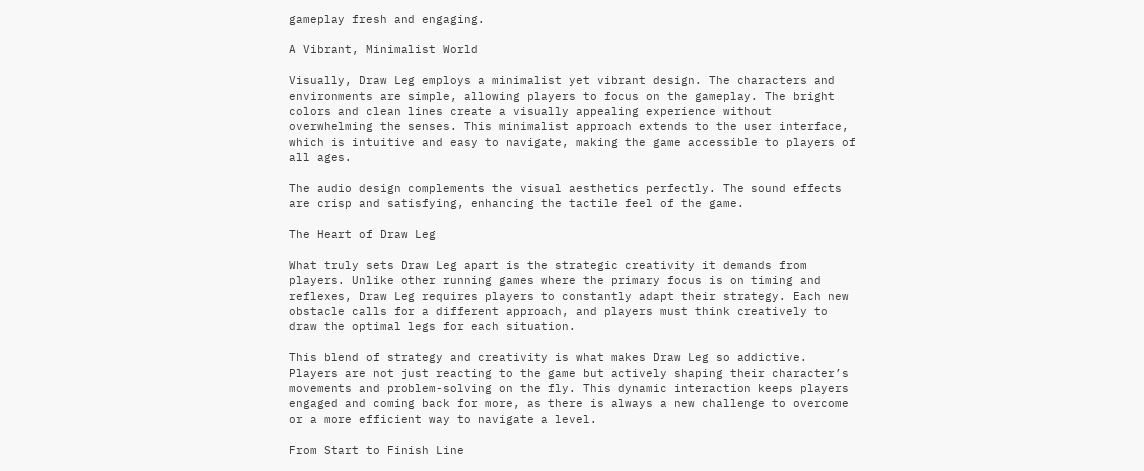gameplay fresh and engaging.

A Vibrant, Minimalist World

Visually, Draw Leg employs a minimalist yet vibrant design. The characters and environments are simple, allowing players to focus on the gameplay. The bright colors and clean lines create a visually appealing experience without overwhelming the senses. This minimalist approach extends to the user interface, which is intuitive and easy to navigate, making the game accessible to players of all ages.

The audio design complements the visual aesthetics perfectly. The sound effects are crisp and satisfying, enhancing the tactile feel of the game.

The Heart of Draw Leg

What truly sets Draw Leg apart is the strategic creativity it demands from players. Unlike other running games where the primary focus is on timing and reflexes, Draw Leg requires players to constantly adapt their strategy. Each new obstacle calls for a different approach, and players must think creatively to draw the optimal legs for each situation.

This blend of strategy and creativity is what makes Draw Leg so addictive. Players are not just reacting to the game but actively shaping their character’s movements and problem-solving on the fly. This dynamic interaction keeps players engaged and coming back for more, as there is always a new challenge to overcome or a more efficient way to navigate a level.

From Start to Finish Line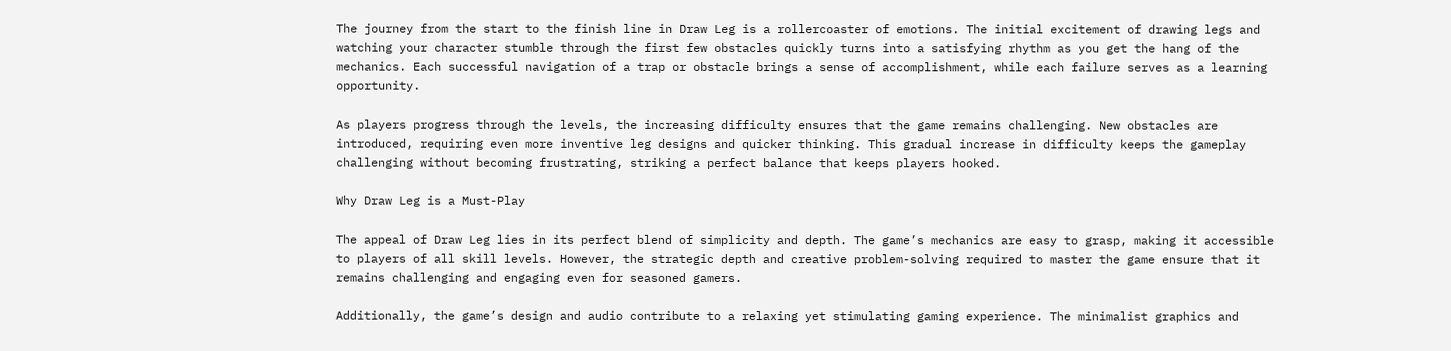The journey from the start to the finish line in Draw Leg is a rollercoaster of emotions. The initial excitement of drawing legs and watching your character stumble through the first few obstacles quickly turns into a satisfying rhythm as you get the hang of the mechanics. Each successful navigation of a trap or obstacle brings a sense of accomplishment, while each failure serves as a learning opportunity.

As players progress through the levels, the increasing difficulty ensures that the game remains challenging. New obstacles are introduced, requiring even more inventive leg designs and quicker thinking. This gradual increase in difficulty keeps the gameplay challenging without becoming frustrating, striking a perfect balance that keeps players hooked.

Why Draw Leg is a Must-Play

The appeal of Draw Leg lies in its perfect blend of simplicity and depth. The game’s mechanics are easy to grasp, making it accessible to players of all skill levels. However, the strategic depth and creative problem-solving required to master the game ensure that it remains challenging and engaging even for seasoned gamers.

Additionally, the game’s design and audio contribute to a relaxing yet stimulating gaming experience. The minimalist graphics and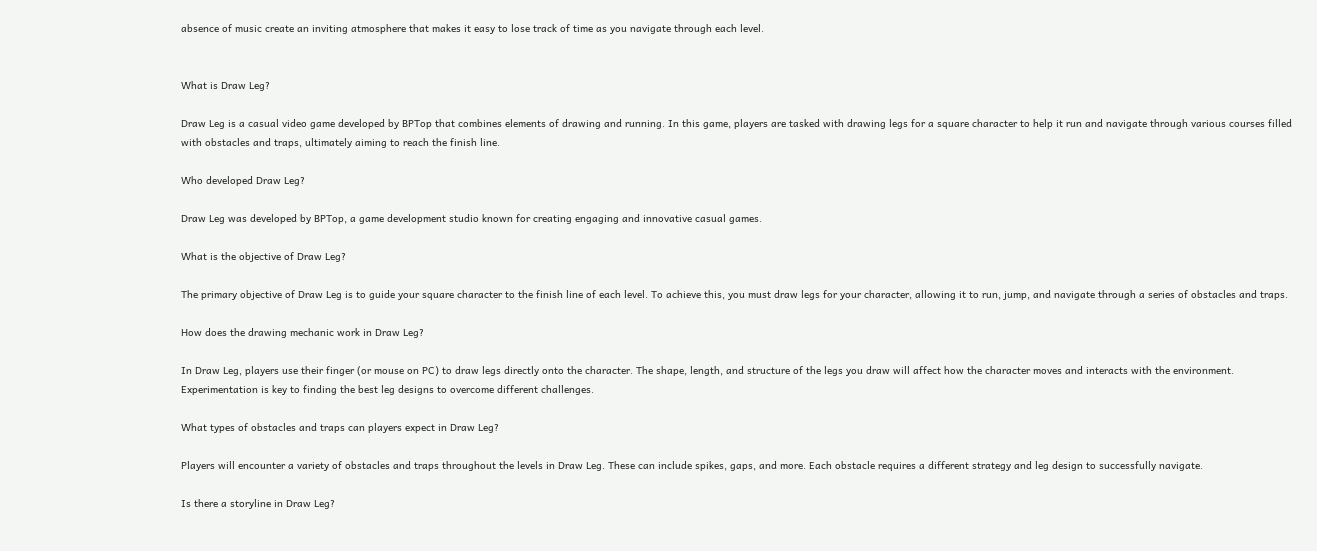absence of music create an inviting atmosphere that makes it easy to lose track of time as you navigate through each level.


What is Draw Leg?

Draw Leg is a casual video game developed by BPTop that combines elements of drawing and running. In this game, players are tasked with drawing legs for a square character to help it run and navigate through various courses filled with obstacles and traps, ultimately aiming to reach the finish line.

Who developed Draw Leg?

Draw Leg was developed by BPTop, a game development studio known for creating engaging and innovative casual games.

What is the objective of Draw Leg?

The primary objective of Draw Leg is to guide your square character to the finish line of each level. To achieve this, you must draw legs for your character, allowing it to run, jump, and navigate through a series of obstacles and traps.

How does the drawing mechanic work in Draw Leg?

In Draw Leg, players use their finger (or mouse on PC) to draw legs directly onto the character. The shape, length, and structure of the legs you draw will affect how the character moves and interacts with the environment. Experimentation is key to finding the best leg designs to overcome different challenges.

What types of obstacles and traps can players expect in Draw Leg?

Players will encounter a variety of obstacles and traps throughout the levels in Draw Leg. These can include spikes, gaps, and more. Each obstacle requires a different strategy and leg design to successfully navigate.

Is there a storyline in Draw Leg?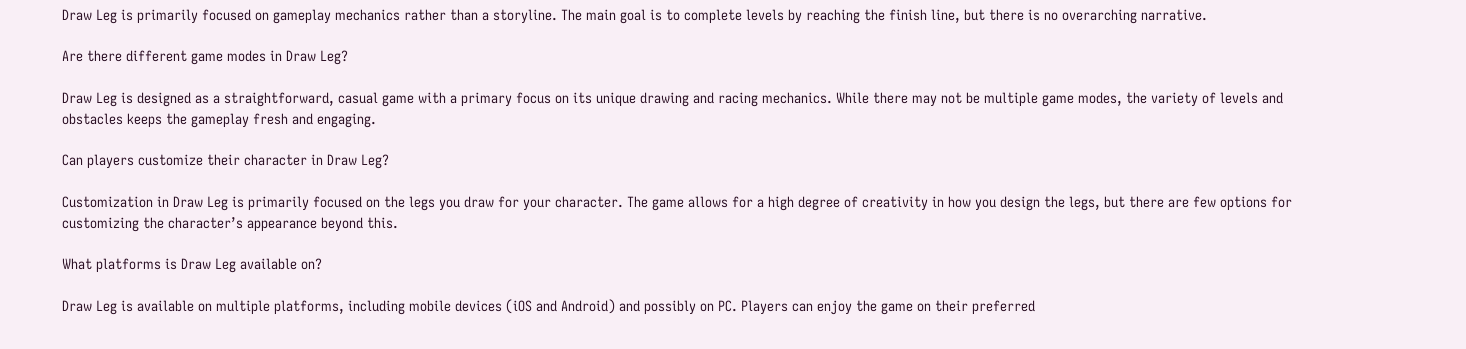Draw Leg is primarily focused on gameplay mechanics rather than a storyline. The main goal is to complete levels by reaching the finish line, but there is no overarching narrative.

Are there different game modes in Draw Leg?

Draw Leg is designed as a straightforward, casual game with a primary focus on its unique drawing and racing mechanics. While there may not be multiple game modes, the variety of levels and obstacles keeps the gameplay fresh and engaging.

Can players customize their character in Draw Leg?

Customization in Draw Leg is primarily focused on the legs you draw for your character. The game allows for a high degree of creativity in how you design the legs, but there are few options for customizing the character’s appearance beyond this.

What platforms is Draw Leg available on?

Draw Leg is available on multiple platforms, including mobile devices (iOS and Android) and possibly on PC. Players can enjoy the game on their preferred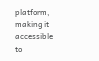platform, making it accessible to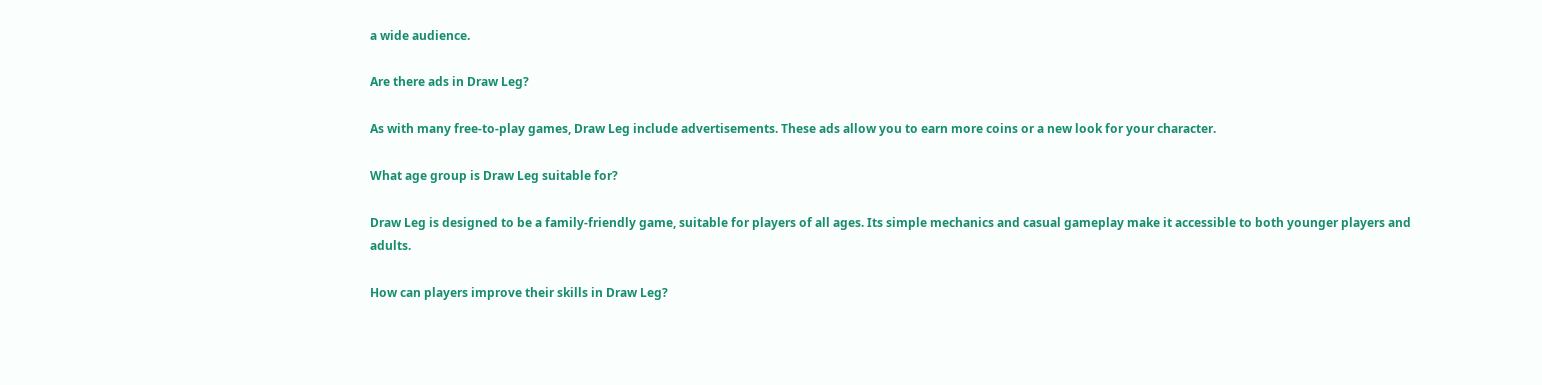a wide audience.

Are there ads in Draw Leg?

As with many free-to-play games, Draw Leg include advertisements. These ads allow you to earn more coins or a new look for your character.

What age group is Draw Leg suitable for?

Draw Leg is designed to be a family-friendly game, suitable for players of all ages. Its simple mechanics and casual gameplay make it accessible to both younger players and adults.

How can players improve their skills in Draw Leg?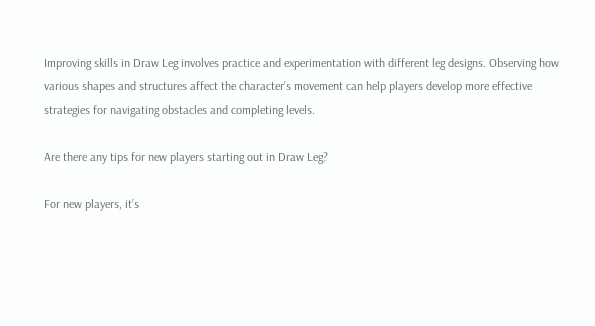Improving skills in Draw Leg involves practice and experimentation with different leg designs. Observing how various shapes and structures affect the character’s movement can help players develop more effective strategies for navigating obstacles and completing levels.

Are there any tips for new players starting out in Draw Leg?

For new players, it’s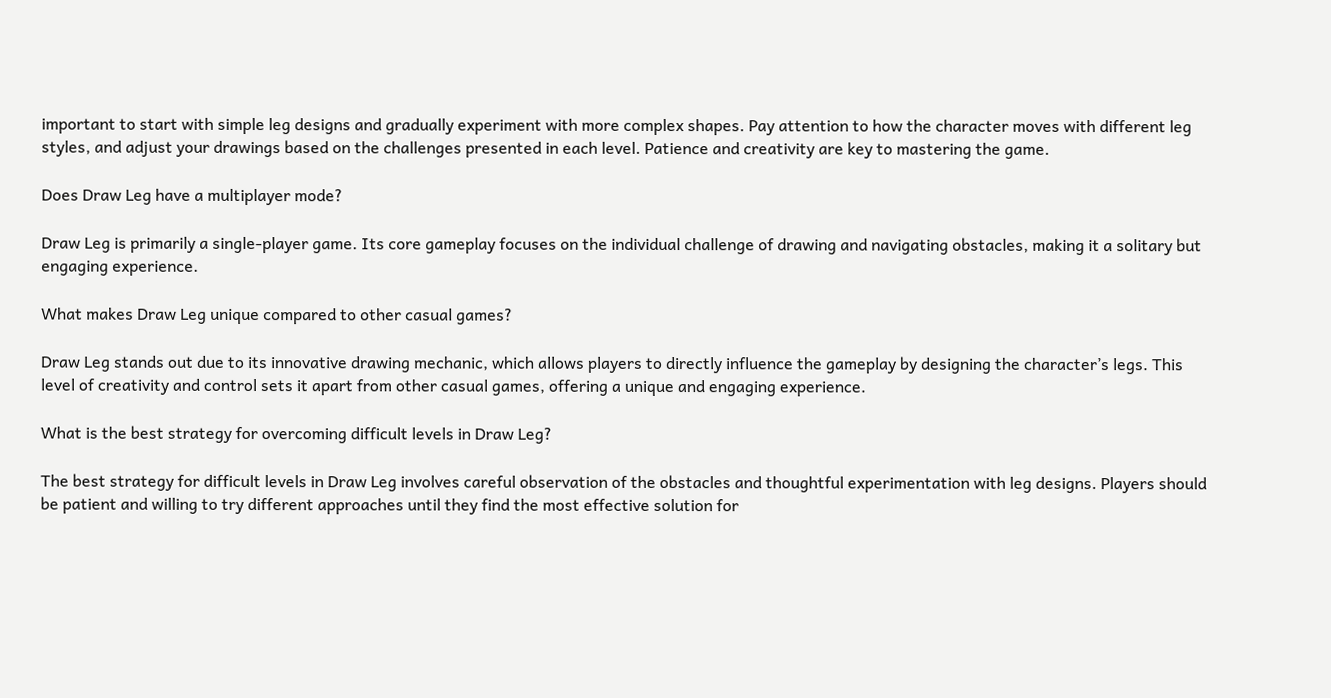important to start with simple leg designs and gradually experiment with more complex shapes. Pay attention to how the character moves with different leg styles, and adjust your drawings based on the challenges presented in each level. Patience and creativity are key to mastering the game.

Does Draw Leg have a multiplayer mode?

Draw Leg is primarily a single-player game. Its core gameplay focuses on the individual challenge of drawing and navigating obstacles, making it a solitary but engaging experience.

What makes Draw Leg unique compared to other casual games?

Draw Leg stands out due to its innovative drawing mechanic, which allows players to directly influence the gameplay by designing the character’s legs. This level of creativity and control sets it apart from other casual games, offering a unique and engaging experience.

What is the best strategy for overcoming difficult levels in Draw Leg?

The best strategy for difficult levels in Draw Leg involves careful observation of the obstacles and thoughtful experimentation with leg designs. Players should be patient and willing to try different approaches until they find the most effective solution for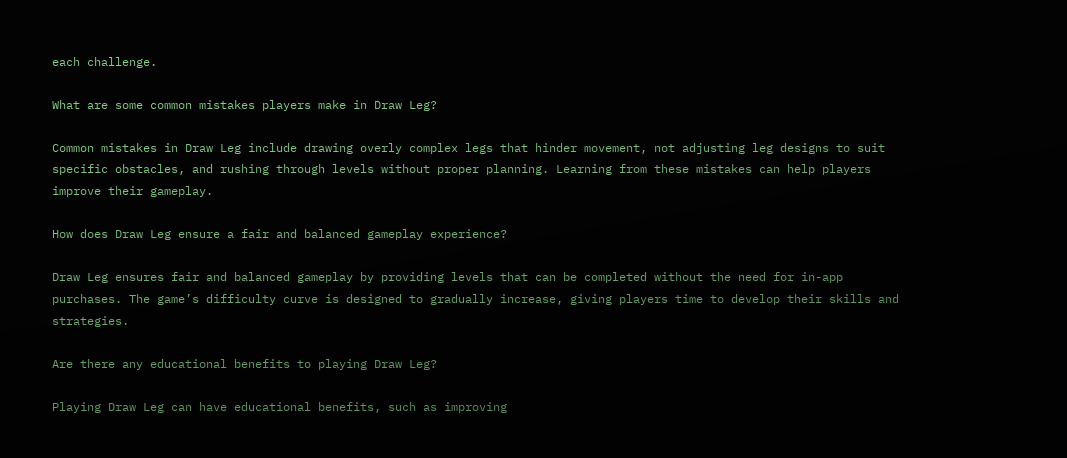each challenge.

What are some common mistakes players make in Draw Leg?

Common mistakes in Draw Leg include drawing overly complex legs that hinder movement, not adjusting leg designs to suit specific obstacles, and rushing through levels without proper planning. Learning from these mistakes can help players improve their gameplay.

How does Draw Leg ensure a fair and balanced gameplay experience?

Draw Leg ensures fair and balanced gameplay by providing levels that can be completed without the need for in-app purchases. The game’s difficulty curve is designed to gradually increase, giving players time to develop their skills and strategies.

Are there any educational benefits to playing Draw Leg?

Playing Draw Leg can have educational benefits, such as improving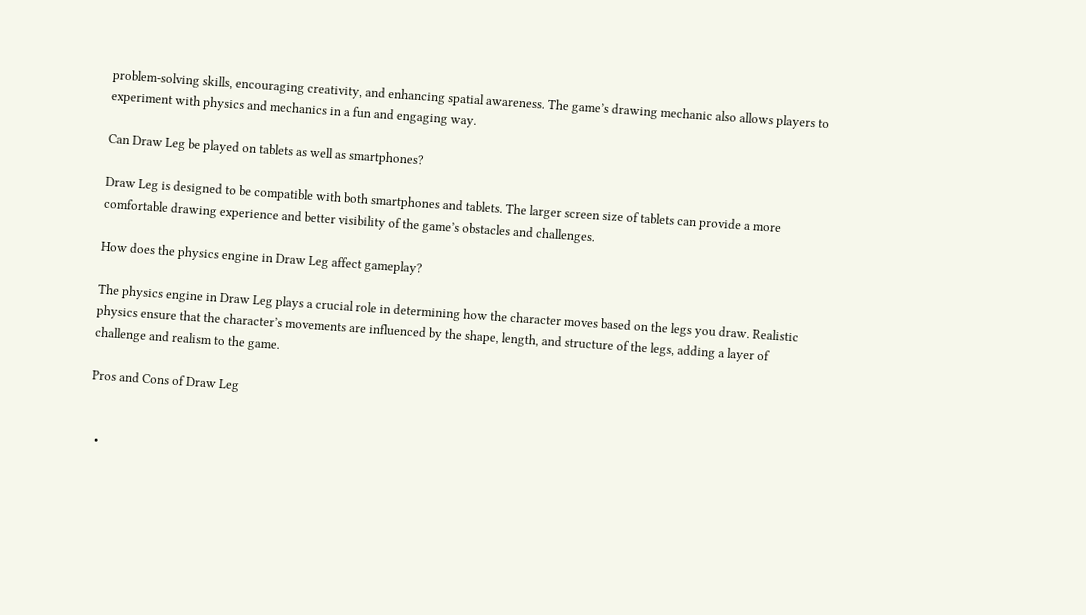problem-solving skills, encouraging creativity, and enhancing spatial awareness. The game’s drawing mechanic also allows players to experiment with physics and mechanics in a fun and engaging way.

Can Draw Leg be played on tablets as well as smartphones?

Draw Leg is designed to be compatible with both smartphones and tablets. The larger screen size of tablets can provide a more comfortable drawing experience and better visibility of the game’s obstacles and challenges.

How does the physics engine in Draw Leg affect gameplay?

The physics engine in Draw Leg plays a crucial role in determining how the character moves based on the legs you draw. Realistic physics ensure that the character’s movements are influenced by the shape, length, and structure of the legs, adding a layer of challenge and realism to the game.

Pros and Cons of Draw Leg


  •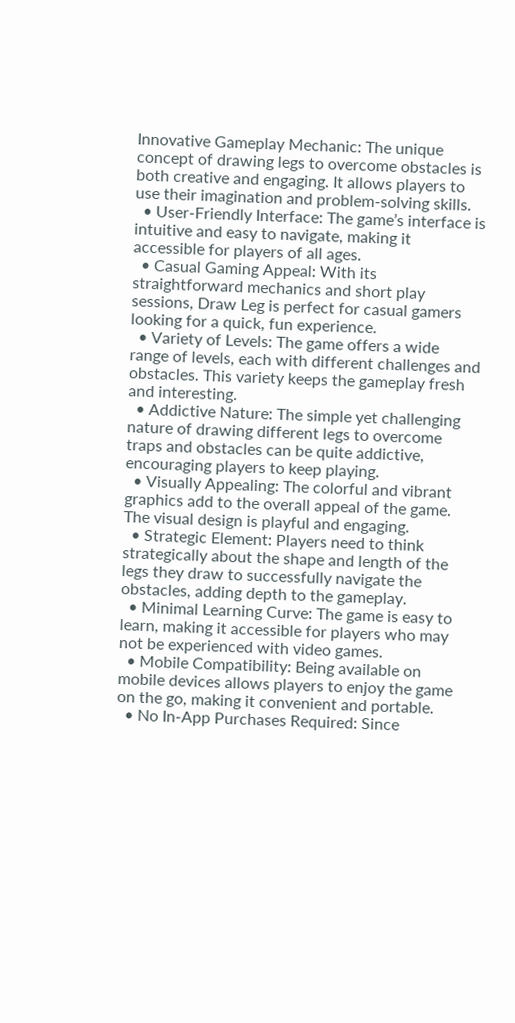Innovative Gameplay Mechanic: The unique concept of drawing legs to overcome obstacles is both creative and engaging. It allows players to use their imagination and problem-solving skills.
  • User-Friendly Interface: The game’s interface is intuitive and easy to navigate, making it accessible for players of all ages.
  • Casual Gaming Appeal: With its straightforward mechanics and short play sessions, Draw Leg is perfect for casual gamers looking for a quick, fun experience.
  • Variety of Levels: The game offers a wide range of levels, each with different challenges and obstacles. This variety keeps the gameplay fresh and interesting.
  • Addictive Nature: The simple yet challenging nature of drawing different legs to overcome traps and obstacles can be quite addictive, encouraging players to keep playing.
  • Visually Appealing: The colorful and vibrant graphics add to the overall appeal of the game. The visual design is playful and engaging.
  • Strategic Element: Players need to think strategically about the shape and length of the legs they draw to successfully navigate the obstacles, adding depth to the gameplay.
  • Minimal Learning Curve: The game is easy to learn, making it accessible for players who may not be experienced with video games.
  • Mobile Compatibility: Being available on mobile devices allows players to enjoy the game on the go, making it convenient and portable.
  • No In-App Purchases Required: Since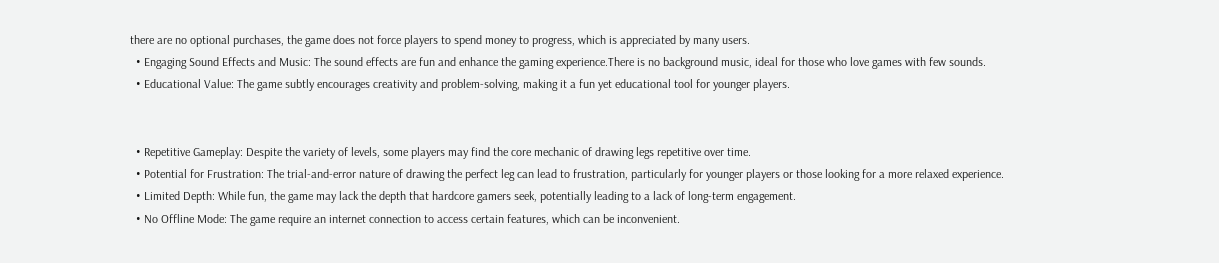there are no optional purchases, the game does not force players to spend money to progress, which is appreciated by many users.
  • Engaging Sound Effects and Music: The sound effects are fun and enhance the gaming experience.There is no background music, ideal for those who love games with few sounds.
  • Educational Value: The game subtly encourages creativity and problem-solving, making it a fun yet educational tool for younger players.


  • Repetitive Gameplay: Despite the variety of levels, some players may find the core mechanic of drawing legs repetitive over time.
  • Potential for Frustration: The trial-and-error nature of drawing the perfect leg can lead to frustration, particularly for younger players or those looking for a more relaxed experience.
  • Limited Depth: While fun, the game may lack the depth that hardcore gamers seek, potentially leading to a lack of long-term engagement.
  • No Offline Mode: The game require an internet connection to access certain features, which can be inconvenient.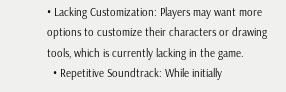• Lacking Customization: Players may want more options to customize their characters or drawing tools, which is currently lacking in the game.
  • Repetitive Soundtrack: While initially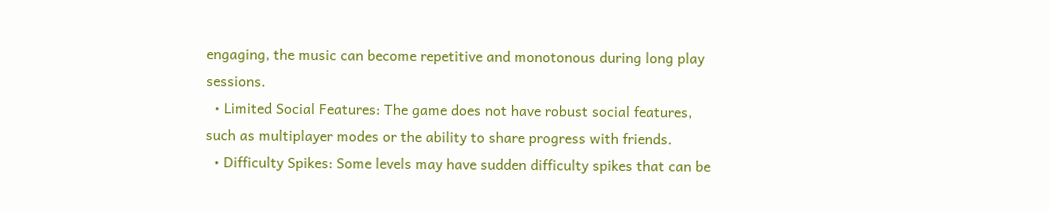engaging, the music can become repetitive and monotonous during long play sessions.
  • Limited Social Features: The game does not have robust social features, such as multiplayer modes or the ability to share progress with friends.
  • Difficulty Spikes: Some levels may have sudden difficulty spikes that can be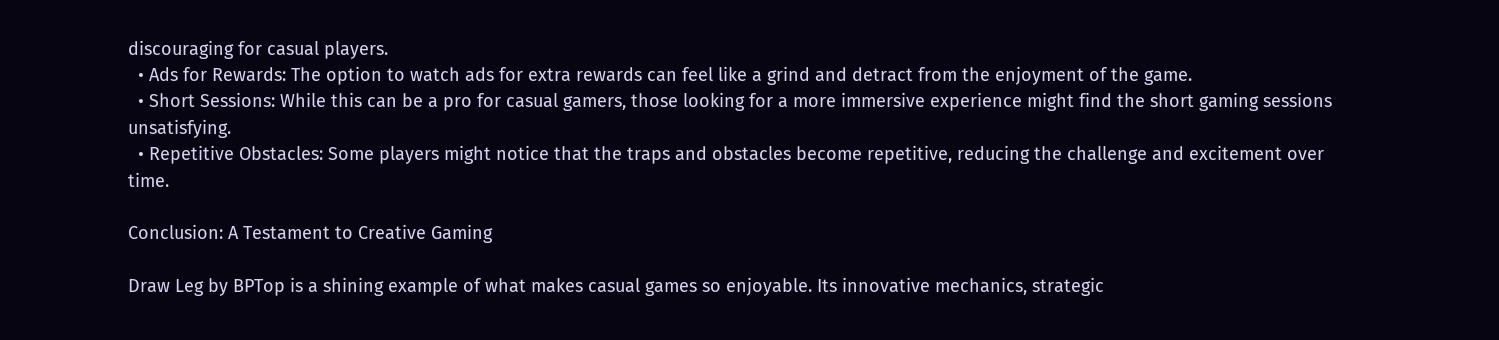discouraging for casual players.
  • Ads for Rewards: The option to watch ads for extra rewards can feel like a grind and detract from the enjoyment of the game.
  • Short Sessions: While this can be a pro for casual gamers, those looking for a more immersive experience might find the short gaming sessions unsatisfying.
  • Repetitive Obstacles: Some players might notice that the traps and obstacles become repetitive, reducing the challenge and excitement over time.

Conclusion: A Testament to Creative Gaming

Draw Leg by BPTop is a shining example of what makes casual games so enjoyable. Its innovative mechanics, strategic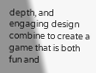depth, and engaging design combine to create a game that is both fun and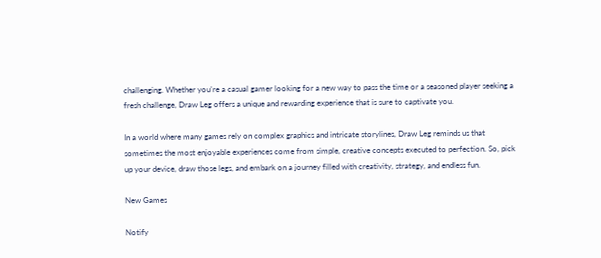challenging. Whether you’re a casual gamer looking for a new way to pass the time or a seasoned player seeking a fresh challenge, Draw Leg offers a unique and rewarding experience that is sure to captivate you.

In a world where many games rely on complex graphics and intricate storylines, Draw Leg reminds us that sometimes the most enjoyable experiences come from simple, creative concepts executed to perfection. So, pick up your device, draw those legs, and embark on a journey filled with creativity, strategy, and endless fun.

New Games

Notify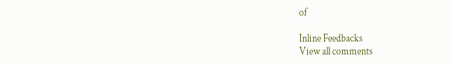of

Inline Feedbacks
View all comments